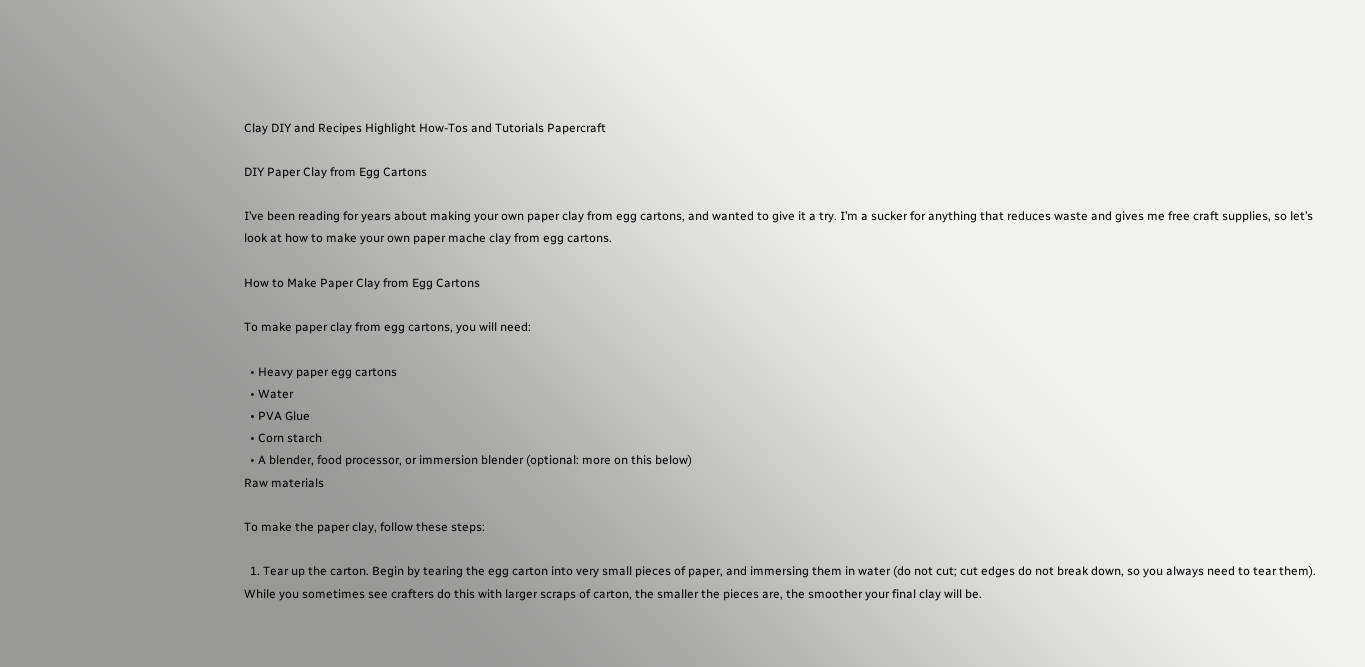Clay DIY and Recipes Highlight How-Tos and Tutorials Papercraft

DIY Paper Clay from Egg Cartons

I’ve been reading for years about making your own paper clay from egg cartons, and wanted to give it a try. I’m a sucker for anything that reduces waste and gives me free craft supplies, so let’s look at how to make your own paper mache clay from egg cartons.

How to Make Paper Clay from Egg Cartons

To make paper clay from egg cartons, you will need:

  • Heavy paper egg cartons
  • Water
  • PVA Glue
  • Corn starch
  • A blender, food processor, or immersion blender (optional: more on this below)
Raw materials

To make the paper clay, follow these steps:

  1. Tear up the carton. Begin by tearing the egg carton into very small pieces of paper, and immersing them in water (do not cut; cut edges do not break down, so you always need to tear them). While you sometimes see crafters do this with larger scraps of carton, the smaller the pieces are, the smoother your final clay will be.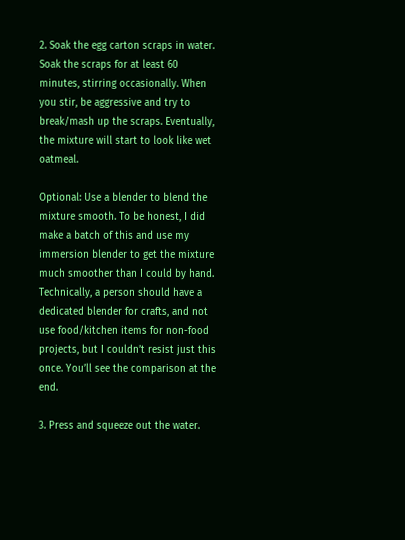2. Soak the egg carton scraps in water. Soak the scraps for at least 60 minutes, stirring occasionally. When you stir, be aggressive and try to break/mash up the scraps. Eventually, the mixture will start to look like wet oatmeal.

Optional: Use a blender to blend the mixture smooth. To be honest, I did make a batch of this and use my immersion blender to get the mixture much smoother than I could by hand. Technically, a person should have a dedicated blender for crafts, and not use food/kitchen items for non-food projects, but I couldn’t resist just this once. You’ll see the comparison at the end.

3. Press and squeeze out the water.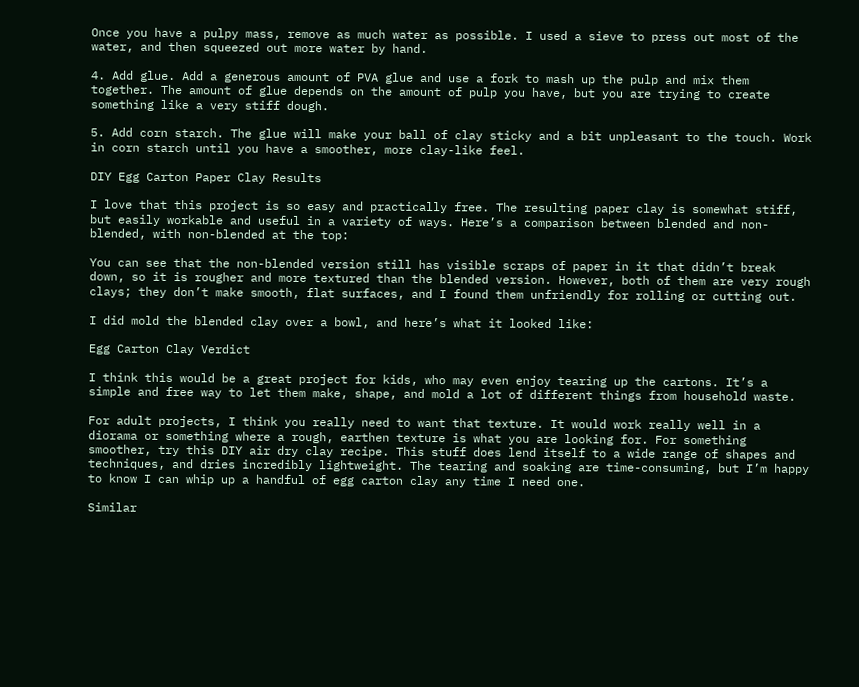Once you have a pulpy mass, remove as much water as possible. I used a sieve to press out most of the water, and then squeezed out more water by hand.

4. Add glue. Add a generous amount of PVA glue and use a fork to mash up the pulp and mix them together. The amount of glue depends on the amount of pulp you have, but you are trying to create something like a very stiff dough.

5. Add corn starch. The glue will make your ball of clay sticky and a bit unpleasant to the touch. Work in corn starch until you have a smoother, more clay-like feel.

DIY Egg Carton Paper Clay Results

I love that this project is so easy and practically free. The resulting paper clay is somewhat stiff, but easily workable and useful in a variety of ways. Here’s a comparison between blended and non-blended, with non-blended at the top:

You can see that the non-blended version still has visible scraps of paper in it that didn’t break down, so it is rougher and more textured than the blended version. However, both of them are very rough clays; they don’t make smooth, flat surfaces, and I found them unfriendly for rolling or cutting out.

I did mold the blended clay over a bowl, and here’s what it looked like:

Egg Carton Clay Verdict

I think this would be a great project for kids, who may even enjoy tearing up the cartons. It’s a simple and free way to let them make, shape, and mold a lot of different things from household waste.

For adult projects, I think you really need to want that texture. It would work really well in a diorama or something where a rough, earthen texture is what you are looking for. For something smoother, try this DIY air dry clay recipe. This stuff does lend itself to a wide range of shapes and techniques, and dries incredibly lightweight. The tearing and soaking are time-consuming, but I’m happy to know I can whip up a handful of egg carton clay any time I need one.

Similar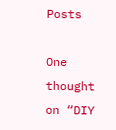Posts

One thought on “DIY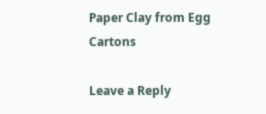Paper Clay from Egg Cartons

Leave a Reply